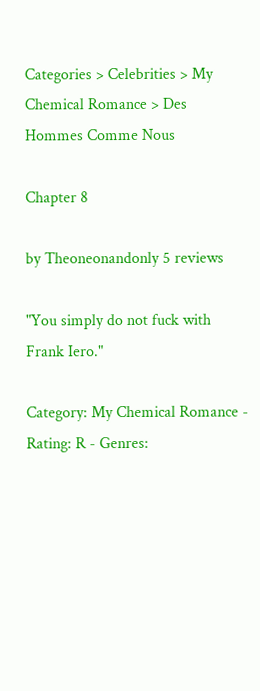Categories > Celebrities > My Chemical Romance > Des Hommes Comme Nous

Chapter 8

by Theoneonandonly 5 reviews

"You simply do not fuck with Frank Iero."

Category: My Chemical Romance - Rating: R - Genres: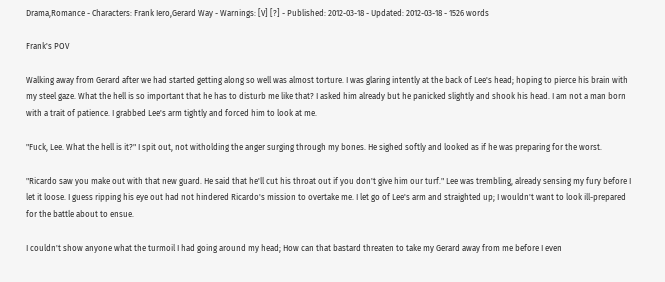Drama,Romance - Characters: Frank Iero,Gerard Way - Warnings: [V] [?] - Published: 2012-03-18 - Updated: 2012-03-18 - 1526 words

Frank's POV

Walking away from Gerard after we had started getting along so well was almost torture. I was glaring intently at the back of Lee's head; hoping to pierce his brain with my steel gaze. What the hell is so important that he has to disturb me like that? I asked him already but he panicked slightly and shook his head. I am not a man born with a trait of patience. I grabbed Lee's arm tightly and forced him to look at me.

"Fuck, Lee. What the hell is it?" I spit out, not witholding the anger surging through my bones. He sighed softly and looked as if he was preparing for the worst.

"Ricardo saw you make out with that new guard. He said that he'll cut his throat out if you don't give him our turf." Lee was trembling, already sensing my fury before I let it loose. I guess ripping his eye out had not hindered Ricardo's mission to overtake me. I let go of Lee's arm and straighted up; I wouldn't want to look ill-prepared for the battle about to ensue.

I couldn't show anyone what the turmoil I had going around my head; How can that bastard threaten to take my Gerard away from me before I even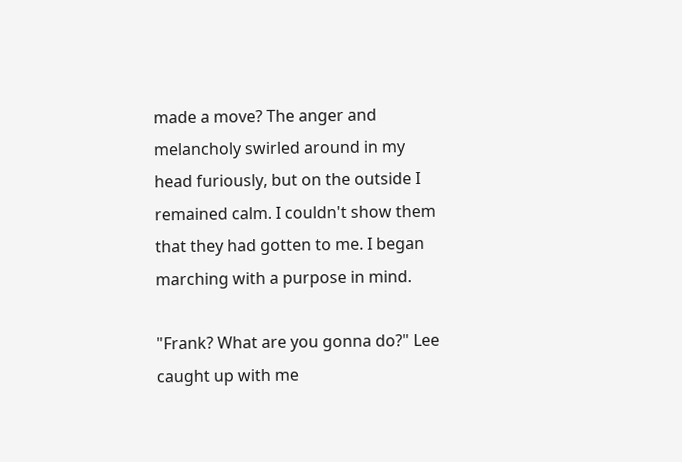made a move? The anger and melancholy swirled around in my head furiously, but on the outside I remained calm. I couldn't show them that they had gotten to me. I began marching with a purpose in mind.

"Frank? What are you gonna do?" Lee caught up with me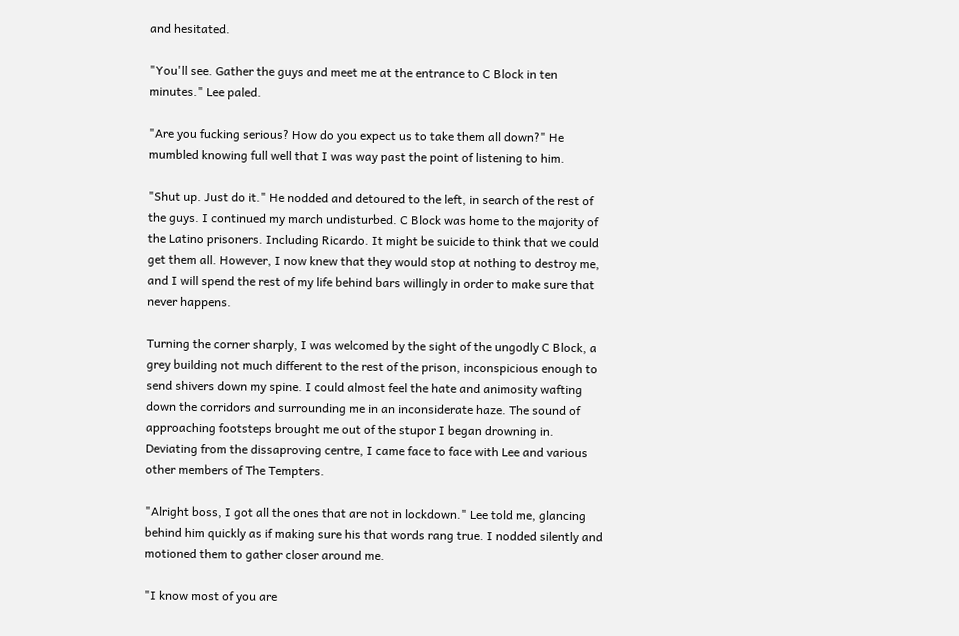and hesitated.

"You'll see. Gather the guys and meet me at the entrance to C Block in ten minutes." Lee paled.

"Are you fucking serious? How do you expect us to take them all down?" He mumbled knowing full well that I was way past the point of listening to him.

"Shut up. Just do it." He nodded and detoured to the left, in search of the rest of the guys. I continued my march undisturbed. C Block was home to the majority of the Latino prisoners. Including Ricardo. It might be suicide to think that we could get them all. However, I now knew that they would stop at nothing to destroy me, and I will spend the rest of my life behind bars willingly in order to make sure that never happens.

Turning the corner sharply, I was welcomed by the sight of the ungodly C Block, a grey building not much different to the rest of the prison, inconspicious enough to send shivers down my spine. I could almost feel the hate and animosity wafting down the corridors and surrounding me in an inconsiderate haze. The sound of approaching footsteps brought me out of the stupor I began drowning in. Deviating from the dissaproving centre, I came face to face with Lee and various other members of The Tempters.

"Alright boss, I got all the ones that are not in lockdown." Lee told me, glancing behind him quickly as if making sure his that words rang true. I nodded silently and motioned them to gather closer around me.

"I know most of you are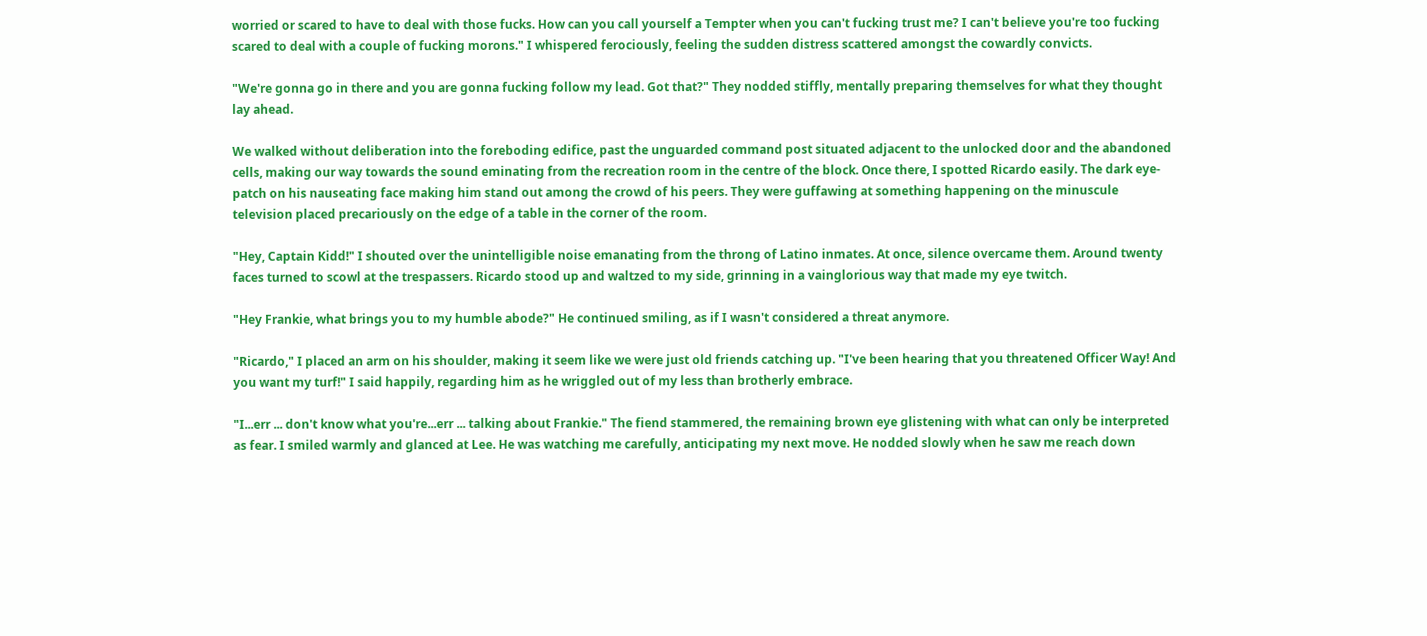worried or scared to have to deal with those fucks. How can you call yourself a Tempter when you can't fucking trust me? I can't believe you're too fucking scared to deal with a couple of fucking morons." I whispered ferociously, feeling the sudden distress scattered amongst the cowardly convicts.

"We're gonna go in there and you are gonna fucking follow my lead. Got that?" They nodded stiffly, mentally preparing themselves for what they thought lay ahead.

We walked without deliberation into the foreboding edifice, past the unguarded command post situated adjacent to the unlocked door and the abandoned cells, making our way towards the sound eminating from the recreation room in the centre of the block. Once there, I spotted Ricardo easily. The dark eye-patch on his nauseating face making him stand out among the crowd of his peers. They were guffawing at something happening on the minuscule television placed precariously on the edge of a table in the corner of the room.

"Hey, Captain Kidd!" I shouted over the unintelligible noise emanating from the throng of Latino inmates. At once, silence overcame them. Around twenty faces turned to scowl at the trespassers. Ricardo stood up and waltzed to my side, grinning in a vainglorious way that made my eye twitch.

"Hey Frankie, what brings you to my humble abode?" He continued smiling, as if I wasn't considered a threat anymore.

"Ricardo," I placed an arm on his shoulder, making it seem like we were just old friends catching up. "I've been hearing that you threatened Officer Way! And you want my turf!" I said happily, regarding him as he wriggled out of my less than brotherly embrace.

"I...err ... don't know what you're...err ... talking about Frankie." The fiend stammered, the remaining brown eye glistening with what can only be interpreted as fear. I smiled warmly and glanced at Lee. He was watching me carefully, anticipating my next move. He nodded slowly when he saw me reach down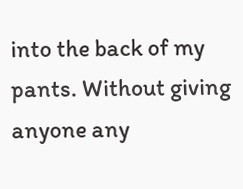into the back of my pants. Without giving anyone any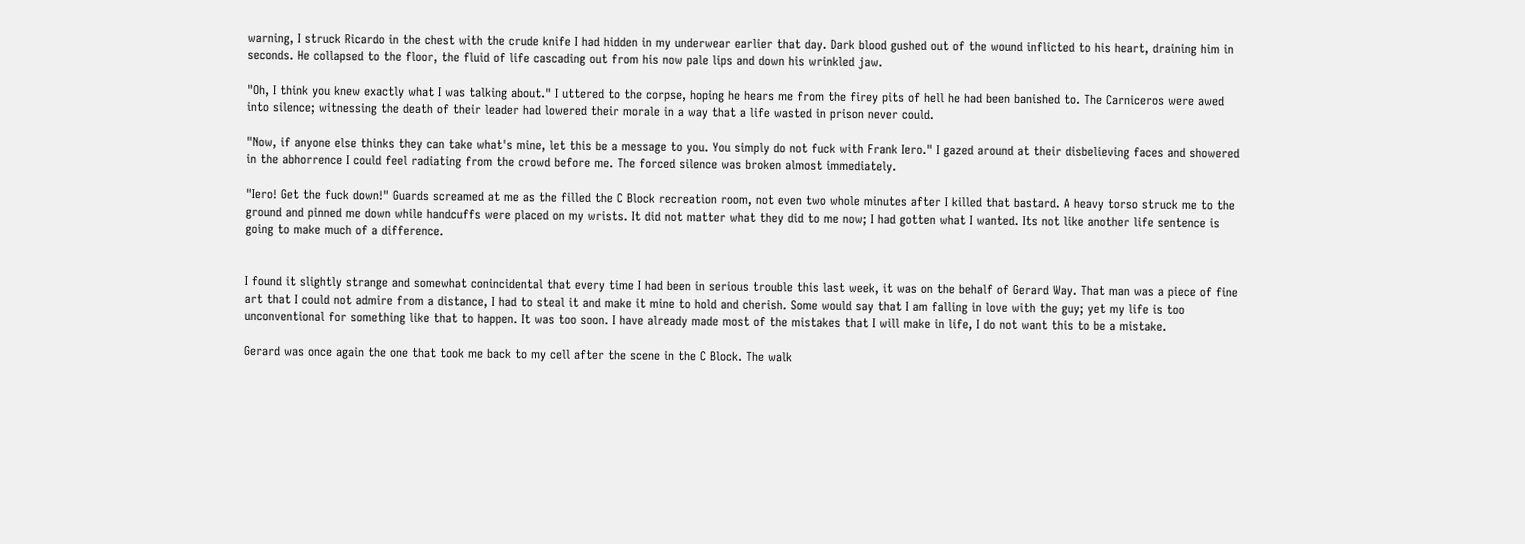warning, I struck Ricardo in the chest with the crude knife I had hidden in my underwear earlier that day. Dark blood gushed out of the wound inflicted to his heart, draining him in seconds. He collapsed to the floor, the fluid of life cascading out from his now pale lips and down his wrinkled jaw.

"Oh, I think you knew exactly what I was talking about." I uttered to the corpse, hoping he hears me from the firey pits of hell he had been banished to. The Carniceros were awed into silence; witnessing the death of their leader had lowered their morale in a way that a life wasted in prison never could.

"Now, if anyone else thinks they can take what's mine, let this be a message to you. You simply do not fuck with Frank Iero." I gazed around at their disbelieving faces and showered in the abhorrence I could feel radiating from the crowd before me. The forced silence was broken almost immediately.

"Iero! Get the fuck down!" Guards screamed at me as the filled the C Block recreation room, not even two whole minutes after I killed that bastard. A heavy torso struck me to the ground and pinned me down while handcuffs were placed on my wrists. It did not matter what they did to me now; I had gotten what I wanted. Its not like another life sentence is going to make much of a difference.


I found it slightly strange and somewhat conincidental that every time I had been in serious trouble this last week, it was on the behalf of Gerard Way. That man was a piece of fine art that I could not admire from a distance, I had to steal it and make it mine to hold and cherish. Some would say that I am falling in love with the guy; yet my life is too unconventional for something like that to happen. It was too soon. I have already made most of the mistakes that I will make in life, I do not want this to be a mistake.

Gerard was once again the one that took me back to my cell after the scene in the C Block. The walk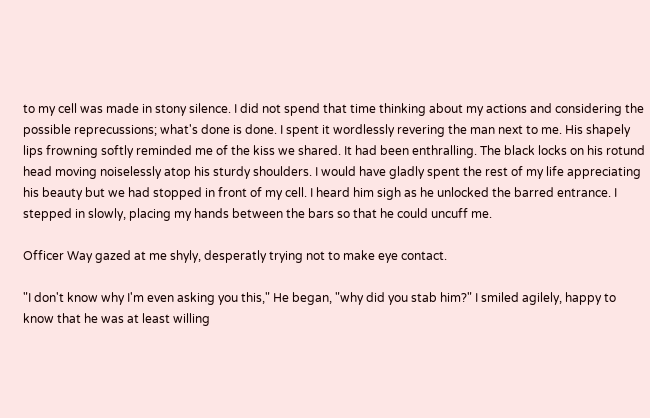to my cell was made in stony silence. I did not spend that time thinking about my actions and considering the possible reprecussions; what's done is done. I spent it wordlessly revering the man next to me. His shapely lips frowning softly reminded me of the kiss we shared. It had been enthralling. The black locks on his rotund head moving noiselessly atop his sturdy shoulders. I would have gladly spent the rest of my life appreciating his beauty but we had stopped in front of my cell. I heard him sigh as he unlocked the barred entrance. I stepped in slowly, placing my hands between the bars so that he could uncuff me.

Officer Way gazed at me shyly, desperatly trying not to make eye contact.

"I don't know why I'm even asking you this," He began, "why did you stab him?" I smiled agilely, happy to know that he was at least willing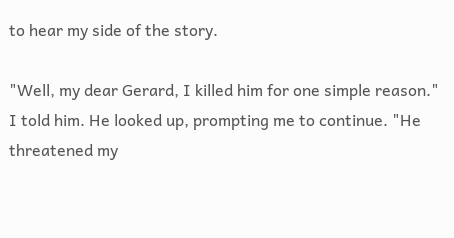to hear my side of the story.

"Well, my dear Gerard, I killed him for one simple reason." I told him. He looked up, prompting me to continue. "He threatened my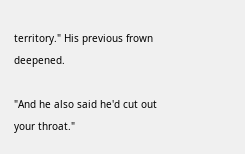territory." His previous frown deepened.

"And he also said he'd cut out your throat."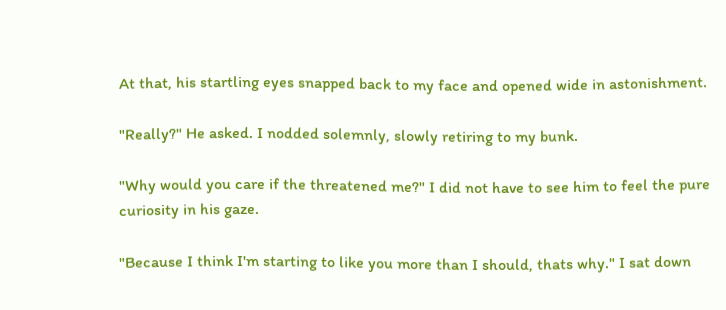At that, his startling eyes snapped back to my face and opened wide in astonishment.

"Really?" He asked. I nodded solemnly, slowly retiring to my bunk.

"Why would you care if the threatened me?" I did not have to see him to feel the pure curiosity in his gaze.

"Because I think I'm starting to like you more than I should, thats why." I sat down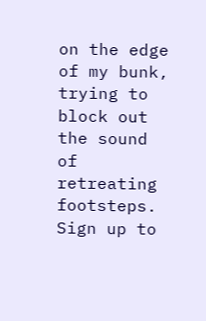on the edge of my bunk, trying to block out the sound of retreating footsteps.
Sign up to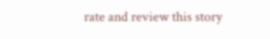rate and review this story